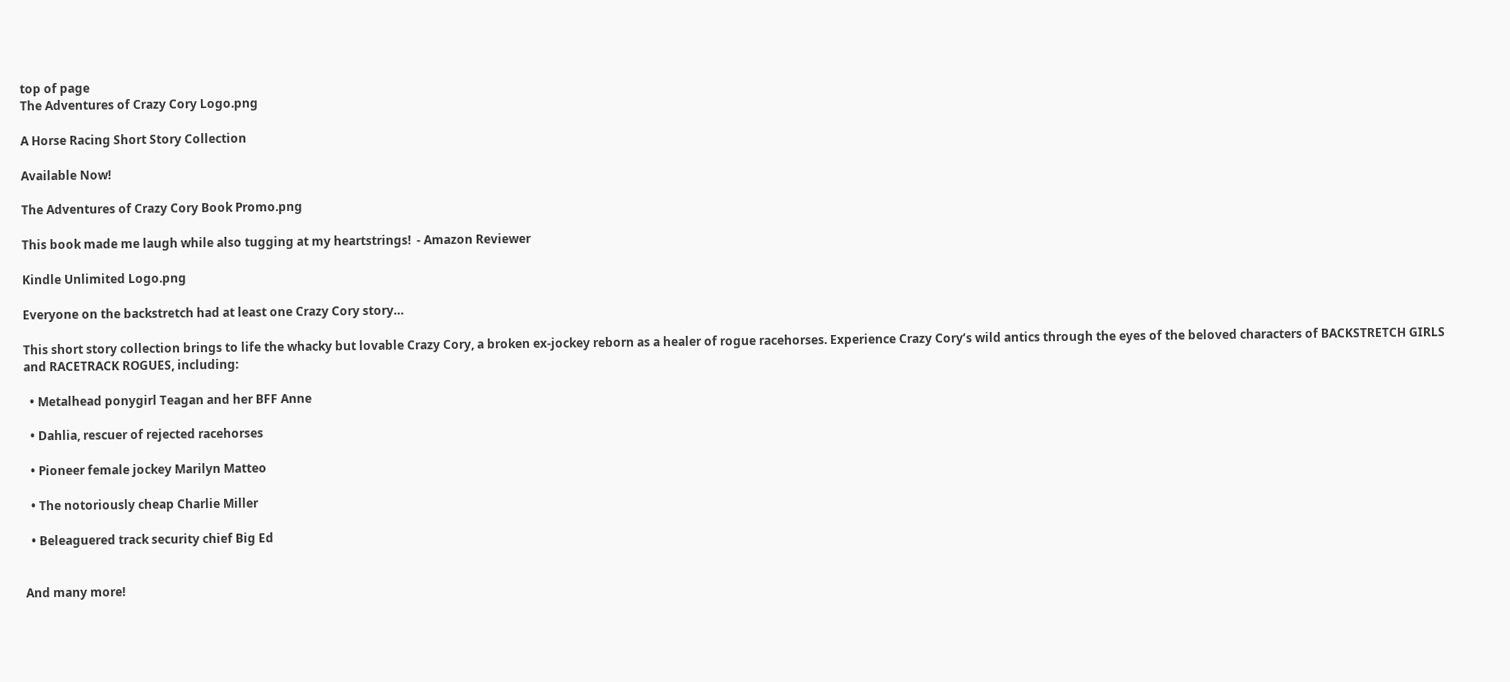top of page
The Adventures of Crazy Cory Logo.png

A Horse Racing Short Story Collection

Available Now!

The Adventures of Crazy Cory Book Promo.png

This book made me laugh while also tugging at my heartstrings!  - Amazon Reviewer

Kindle Unlimited Logo.png

Everyone on the backstretch had at least one Crazy Cory story…

This short story collection brings to life the whacky but lovable Crazy Cory, a broken ex-jockey reborn as a healer of rogue racehorses. Experience Crazy Cory’s wild antics through the eyes of the beloved characters of BACKSTRETCH GIRLS and RACETRACK ROGUES, including:

  • Metalhead ponygirl Teagan and her BFF Anne

  • Dahlia, rescuer of rejected racehorses

  • Pioneer female jockey Marilyn Matteo

  • The notoriously cheap Charlie Miller

  • Beleaguered track security chief Big Ed


And many more!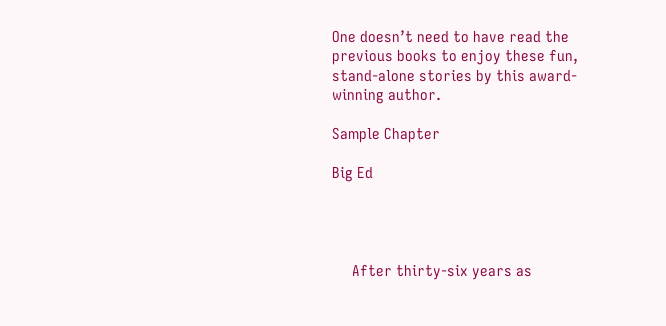One doesn’t need to have read the previous books to enjoy these fun, stand-alone stories by this award-winning author.

Sample Chapter

Big Ed




     After thirty-six years as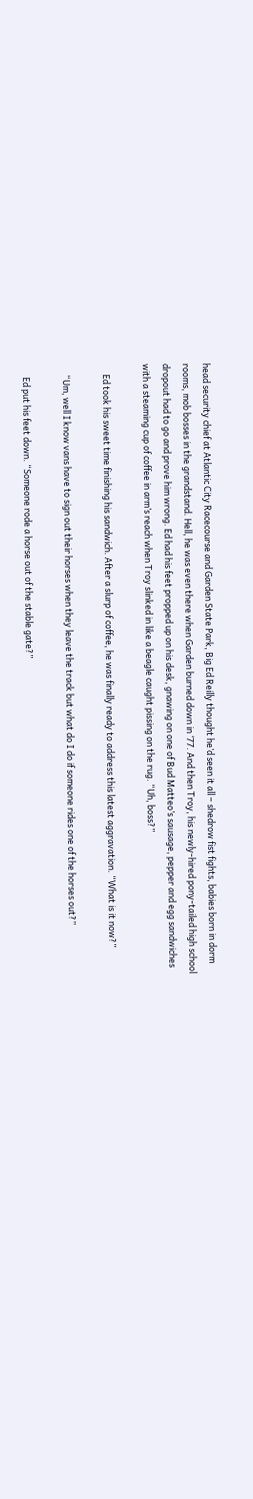head security chief at Atlantic City Racecourse and Garden State Park, Big Ed Reilly thought he’d seen it all – shedrow fist fights, babies born in dorm rooms, mob bosses in the grandstand. Hell, he was even there when Garden burned down in ‘77. And then Troy, his newly-hired pony-tailed high school dropout had to go and prove him wrong. Ed had his feet propped up on his desk, gnawing on one of Bud Matteo’s sausage, pepper and egg sandwiches with a steaming cup of coffee in arm’s reach when Troy slinked in like a beagle caught pissing on the rug. “Uh, boss?”

     Ed took his sweet time finishing his sandwich. After a slurp of coffee, he was finally ready to address this latest aggravation. “What is it now?”

     “Um, well I know vans have to sign out their horses when they leave the track but what do I do if someone rides one of the horses out?”

      Ed put his feet down. “Someone rode a horse out of the stable gate?”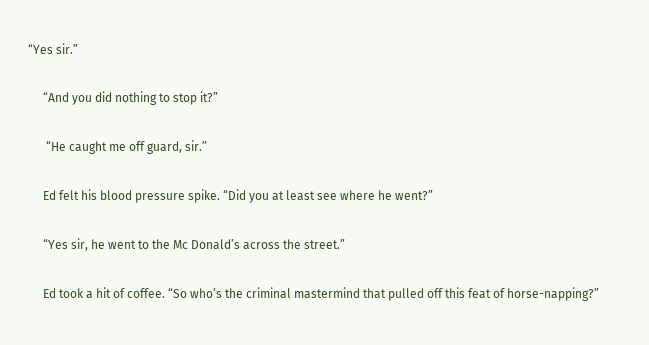“Yes sir.”

     “And you did nothing to stop it?”

      “He caught me off guard, sir.”

     Ed felt his blood pressure spike. “Did you at least see where he went?”

     “Yes sir, he went to the Mc Donald’s across the street.”

     Ed took a hit of coffee. “So who’s the criminal mastermind that pulled off this feat of horse-napping?”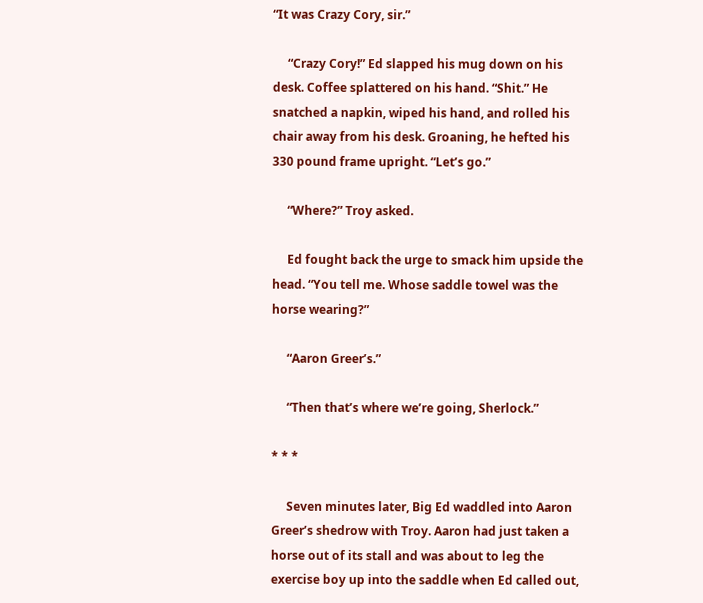“It was Crazy Cory, sir.”

     “Crazy Cory!” Ed slapped his mug down on his desk. Coffee splattered on his hand. “Shit.” He snatched a napkin, wiped his hand, and rolled his chair away from his desk. Groaning, he hefted his 330 pound frame upright. “Let’s go.”

     “Where?” Troy asked.

     Ed fought back the urge to smack him upside the head. “You tell me. Whose saddle towel was the horse wearing?”

     “Aaron Greer’s.”

     “Then that’s where we’re going, Sherlock.”

* * *

     Seven minutes later, Big Ed waddled into Aaron Greer’s shedrow with Troy. Aaron had just taken a horse out of its stall and was about to leg the exercise boy up into the saddle when Ed called out,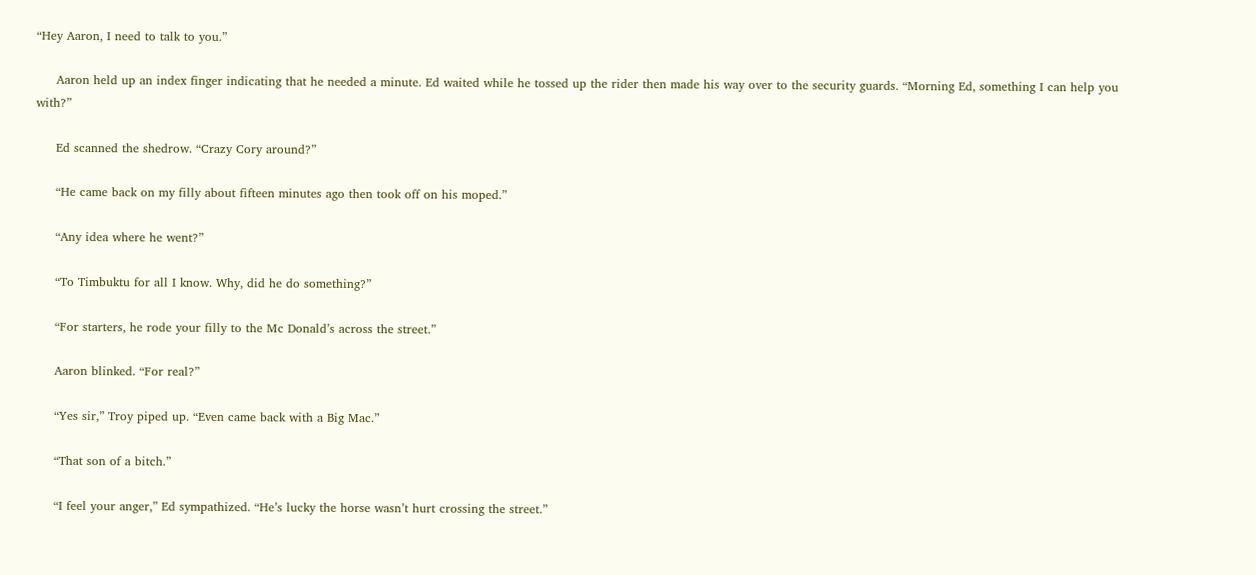“Hey Aaron, I need to talk to you.”

     Aaron held up an index finger indicating that he needed a minute. Ed waited while he tossed up the rider then made his way over to the security guards. “Morning Ed, something I can help you with?”

     Ed scanned the shedrow. “Crazy Cory around?”

     “He came back on my filly about fifteen minutes ago then took off on his moped.”

     “Any idea where he went?”

     “To Timbuktu for all I know. Why, did he do something?”

     “For starters, he rode your filly to the Mc Donald’s across the street.”

     Aaron blinked. “For real?”

     “Yes sir,” Troy piped up. “Even came back with a Big Mac.”

     “That son of a bitch.”

     “I feel your anger,” Ed sympathized. “He’s lucky the horse wasn’t hurt crossing the street.”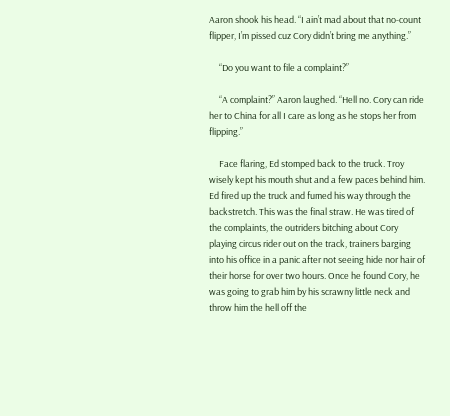Aaron shook his head. “I ain’t mad about that no-count flipper, I’m pissed cuz Cory didn’t bring me anything.”

     “Do you want to file a complaint?”

     “A complaint?” Aaron laughed. “Hell no. Cory can ride her to China for all I care as long as he stops her from flipping.”

     Face flaring, Ed stomped back to the truck. Troy wisely kept his mouth shut and a few paces behind him. Ed fired up the truck and fumed his way through the backstretch. This was the final straw. He was tired of the complaints, the outriders bitching about Cory playing circus rider out on the track, trainers barging into his office in a panic after not seeing hide nor hair of their horse for over two hours. Once he found Cory, he was going to grab him by his scrawny little neck and throw him the hell off the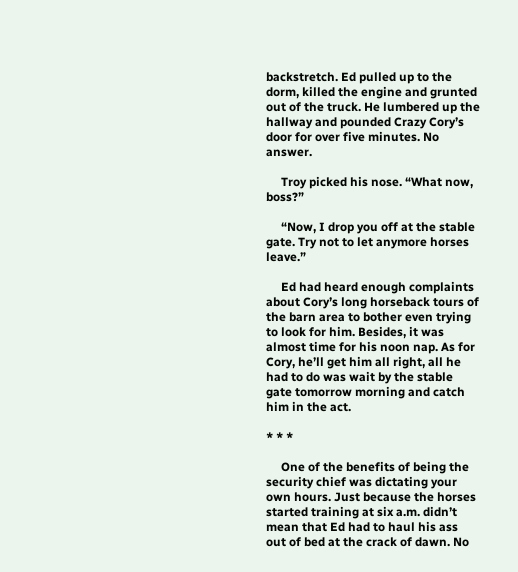backstretch. Ed pulled up to the dorm, killed the engine and grunted out of the truck. He lumbered up the hallway and pounded Crazy Cory’s door for over five minutes. No answer.

     Troy picked his nose. “What now, boss?”

     “Now, I drop you off at the stable gate. Try not to let anymore horses leave.”

     Ed had heard enough complaints about Cory’s long horseback tours of the barn area to bother even trying to look for him. Besides, it was almost time for his noon nap. As for Cory, he’ll get him all right, all he had to do was wait by the stable gate tomorrow morning and catch him in the act.

* * *

     One of the benefits of being the security chief was dictating your own hours. Just because the horses started training at six a.m. didn’t mean that Ed had to haul his ass out of bed at the crack of dawn. No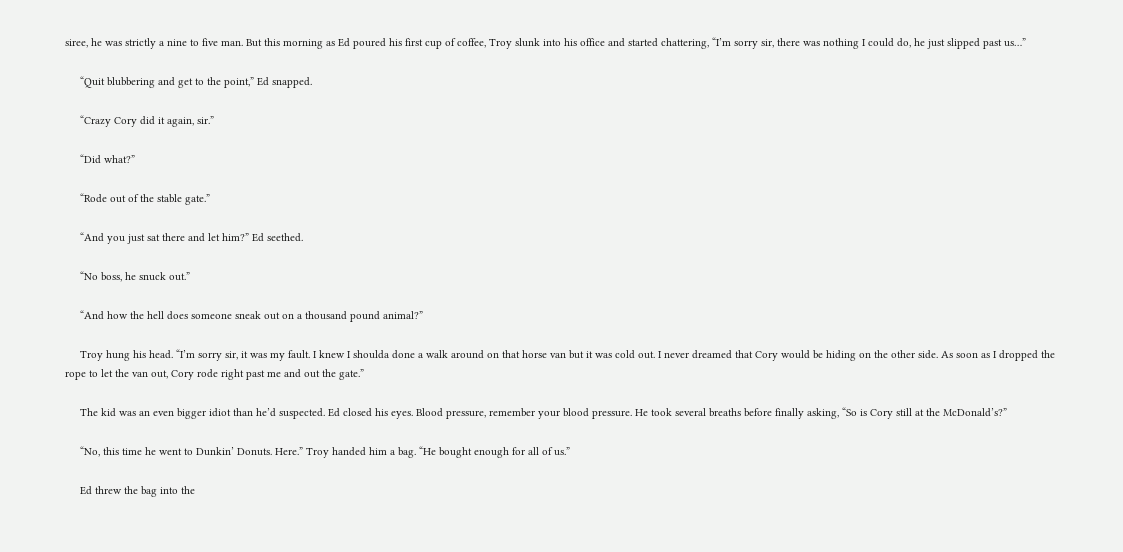siree, he was strictly a nine to five man. But this morning as Ed poured his first cup of coffee, Troy slunk into his office and started chattering, “I’m sorry sir, there was nothing I could do, he just slipped past us…”

     “Quit blubbering and get to the point,” Ed snapped.

     “Crazy Cory did it again, sir.”

     “Did what?”

     “Rode out of the stable gate.”

     “And you just sat there and let him?” Ed seethed.

     “No boss, he snuck out.”

     “And how the hell does someone sneak out on a thousand pound animal?”

     Troy hung his head. “I’m sorry sir, it was my fault. I knew I shoulda done a walk around on that horse van but it was cold out. I never dreamed that Cory would be hiding on the other side. As soon as I dropped the rope to let the van out, Cory rode right past me and out the gate.”

     The kid was an even bigger idiot than he’d suspected. Ed closed his eyes. Blood pressure, remember your blood pressure. He took several breaths before finally asking, “So is Cory still at the McDonald’s?”

     “No, this time he went to Dunkin’ Donuts. Here.” Troy handed him a bag. “He bought enough for all of us.”

     Ed threw the bag into the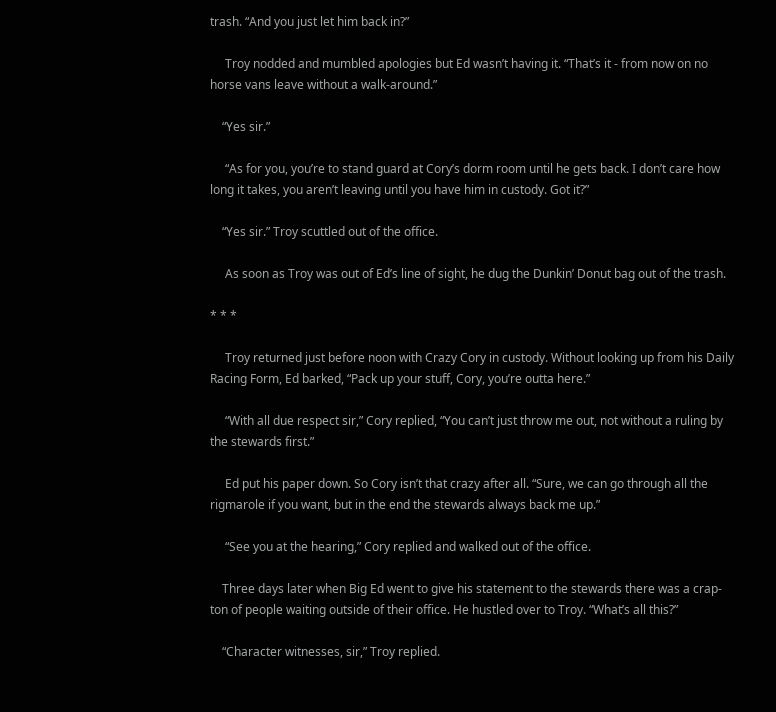trash. “And you just let him back in?”

     Troy nodded and mumbled apologies but Ed wasn’t having it. “That’s it - from now on no horse vans leave without a walk-around.”

    “Yes sir.”

     “As for you, you’re to stand guard at Cory’s dorm room until he gets back. I don’t care how long it takes, you aren’t leaving until you have him in custody. Got it?”

    “Yes sir.” Troy scuttled out of the office.

     As soon as Troy was out of Ed’s line of sight, he dug the Dunkin’ Donut bag out of the trash.

* * *

     Troy returned just before noon with Crazy Cory in custody. Without looking up from his Daily Racing Form, Ed barked, “Pack up your stuff, Cory, you’re outta here.”

     “With all due respect sir,” Cory replied, “You can’t just throw me out, not without a ruling by the stewards first.”

     Ed put his paper down. So Cory isn’t that crazy after all. “Sure, we can go through all the rigmarole if you want, but in the end the stewards always back me up.”

     “See you at the hearing,” Cory replied and walked out of the office.

    Three days later when Big Ed went to give his statement to the stewards there was a crap-ton of people waiting outside of their office. He hustled over to Troy. “What’s all this?”

    “Character witnesses, sir,” Troy replied.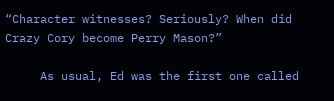“Character witnesses? Seriously? When did Crazy Cory become Perry Mason?”

     As usual, Ed was the first one called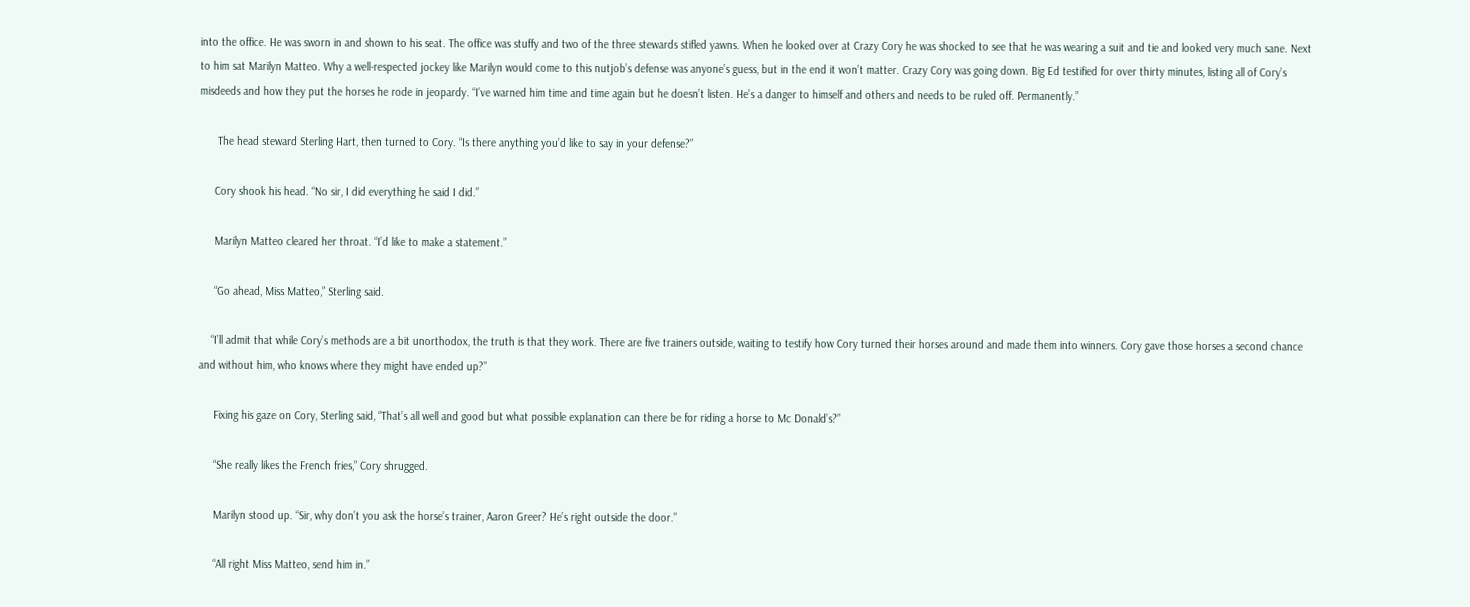into the office. He was sworn in and shown to his seat. The office was stuffy and two of the three stewards stifled yawns. When he looked over at Crazy Cory he was shocked to see that he was wearing a suit and tie and looked very much sane. Next to him sat Marilyn Matteo. Why a well-respected jockey like Marilyn would come to this nutjob’s defense was anyone’s guess, but in the end it won’t matter. Crazy Cory was going down. Big Ed testified for over thirty minutes, listing all of Cory’s misdeeds and how they put the horses he rode in jeopardy. “I’ve warned him time and time again but he doesn’t listen. He’s a danger to himself and others and needs to be ruled off. Permanently.”

      The head steward Sterling Hart, then turned to Cory. “Is there anything you’d like to say in your defense?”

     Cory shook his head. “No sir, I did everything he said I did.”

     Marilyn Matteo cleared her throat. “I’d like to make a statement.”

     “Go ahead, Miss Matteo,” Sterling said.

    “I’ll admit that while Cory’s methods are a bit unorthodox, the truth is that they work. There are five trainers outside, waiting to testify how Cory turned their horses around and made them into winners. Cory gave those horses a second chance and without him, who knows where they might have ended up?”

     Fixing his gaze on Cory, Sterling said, “That’s all well and good but what possible explanation can there be for riding a horse to Mc Donald’s?”

     “She really likes the French fries,” Cory shrugged.

     Marilyn stood up. “Sir, why don’t you ask the horse’s trainer, Aaron Greer? He’s right outside the door.”

     “All right Miss Matteo, send him in.”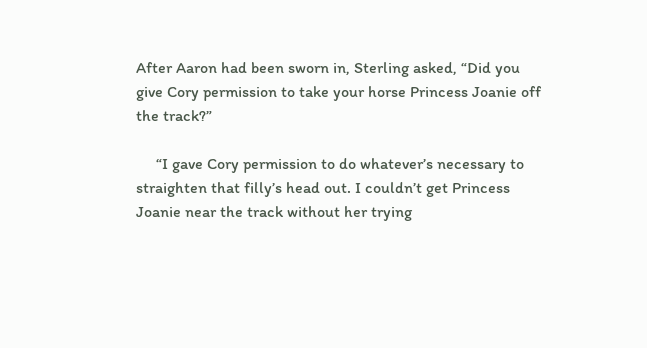After Aaron had been sworn in, Sterling asked, “Did you give Cory permission to take your horse Princess Joanie off the track?”

     “I gave Cory permission to do whatever’s necessary to straighten that filly’s head out. I couldn’t get Princess Joanie near the track without her trying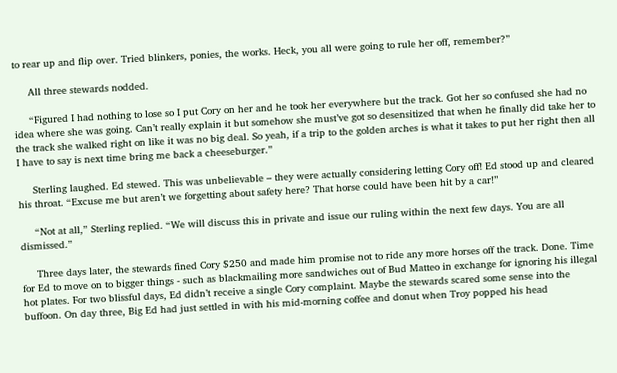to rear up and flip over. Tried blinkers, ponies, the works. Heck, you all were going to rule her off, remember?”

     All three stewards nodded.

     “Figured I had nothing to lose so I put Cory on her and he took her everywhere but the track. Got her so confused she had no idea where she was going. Can’t really explain it but somehow she must’ve got so desensitized that when he finally did take her to the track she walked right on like it was no big deal. So yeah, if a trip to the golden arches is what it takes to put her right then all I have to say is next time bring me back a cheeseburger.”

     Sterling laughed. Ed stewed. This was unbelievable – they were actually considering letting Cory off! Ed stood up and cleared his throat. “Excuse me but aren’t we forgetting about safety here? That horse could have been hit by a car!”

     “Not at all,” Sterling replied. “We will discuss this in private and issue our ruling within the next few days. You are all dismissed.”

     Three days later, the stewards fined Cory $250 and made him promise not to ride any more horses off the track. Done. Time for Ed to move on to bigger things - such as blackmailing more sandwiches out of Bud Matteo in exchange for ignoring his illegal hot plates. For two blissful days, Ed didn’t receive a single Cory complaint. Maybe the stewards scared some sense into the buffoon. On day three, Big Ed had just settled in with his mid-morning coffee and donut when Troy popped his head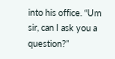into his office. “Um sir, can I ask you a question?”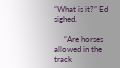“What is it?” Ed sighed.

     “Are horses allowed in the track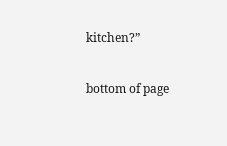kitchen?”

bottom of page